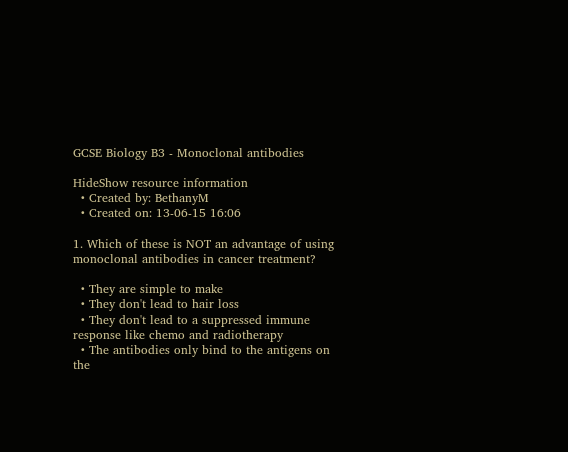GCSE Biology B3 - Monoclonal antibodies

HideShow resource information
  • Created by: BethanyM
  • Created on: 13-06-15 16:06

1. Which of these is NOT an advantage of using monoclonal antibodies in cancer treatment?

  • They are simple to make
  • They don't lead to hair loss
  • They don't lead to a suppressed immune response like chemo and radiotherapy
  • The antibodies only bind to the antigens on the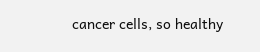cancer cells, so healthy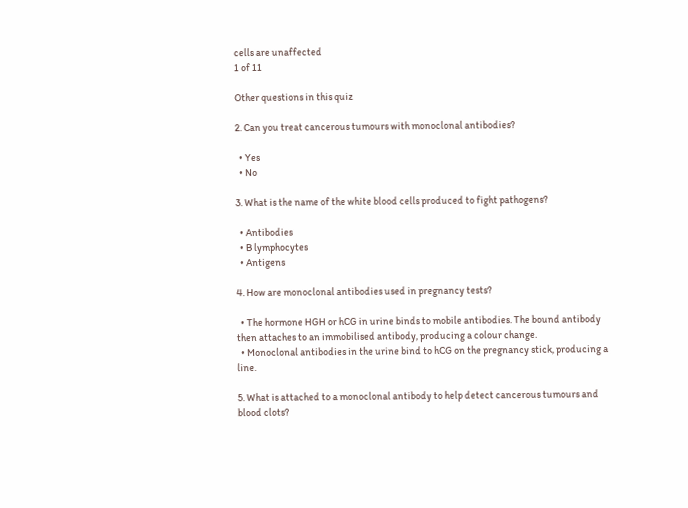cells are unaffected
1 of 11

Other questions in this quiz

2. Can you treat cancerous tumours with monoclonal antibodies?

  • Yes
  • No

3. What is the name of the white blood cells produced to fight pathogens?

  • Antibodies
  • B lymphocytes
  • Antigens

4. How are monoclonal antibodies used in pregnancy tests?

  • The hormone HGH or hCG in urine binds to mobile antibodies. The bound antibody then attaches to an immobilised antibody, producing a colour change.
  • Monoclonal antibodies in the urine bind to hCG on the pregnancy stick, producing a line.

5. What is attached to a monoclonal antibody to help detect cancerous tumours and blood clots?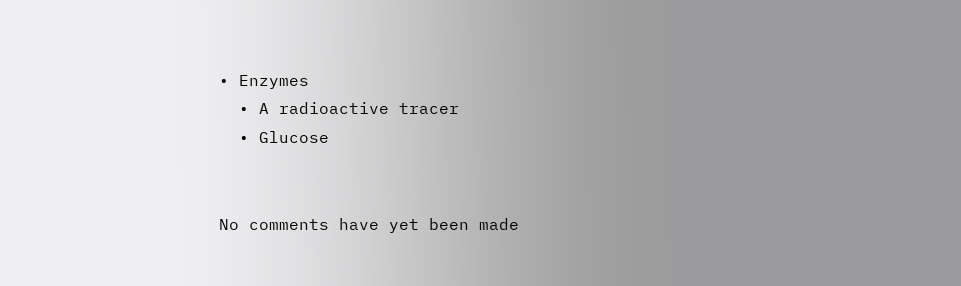• Enzymes
  • A radioactive tracer
  • Glucose


No comments have yet been made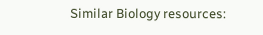Similar Biology resources: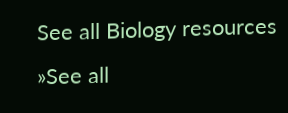See all Biology resources »See all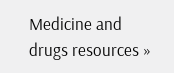Medicine and drugs resources »